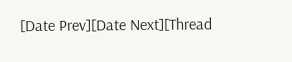[Date Prev][Date Next][Thread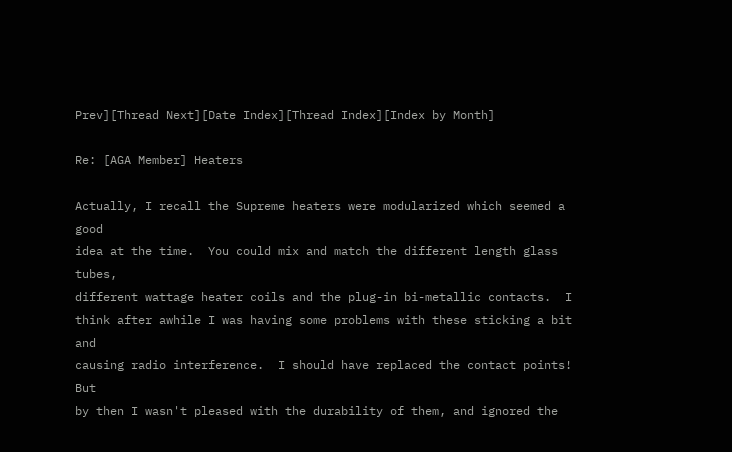Prev][Thread Next][Date Index][Thread Index][Index by Month]

Re: [AGA Member] Heaters

Actually, I recall the Supreme heaters were modularized which seemed a good
idea at the time.  You could mix and match the different length glass tubes,
different wattage heater coils and the plug-in bi-metallic contacts.  I
think after awhile I was having some problems with these sticking a bit and
causing radio interference.  I should have replaced the contact points!  But
by then I wasn't pleased with the durability of them, and ignored the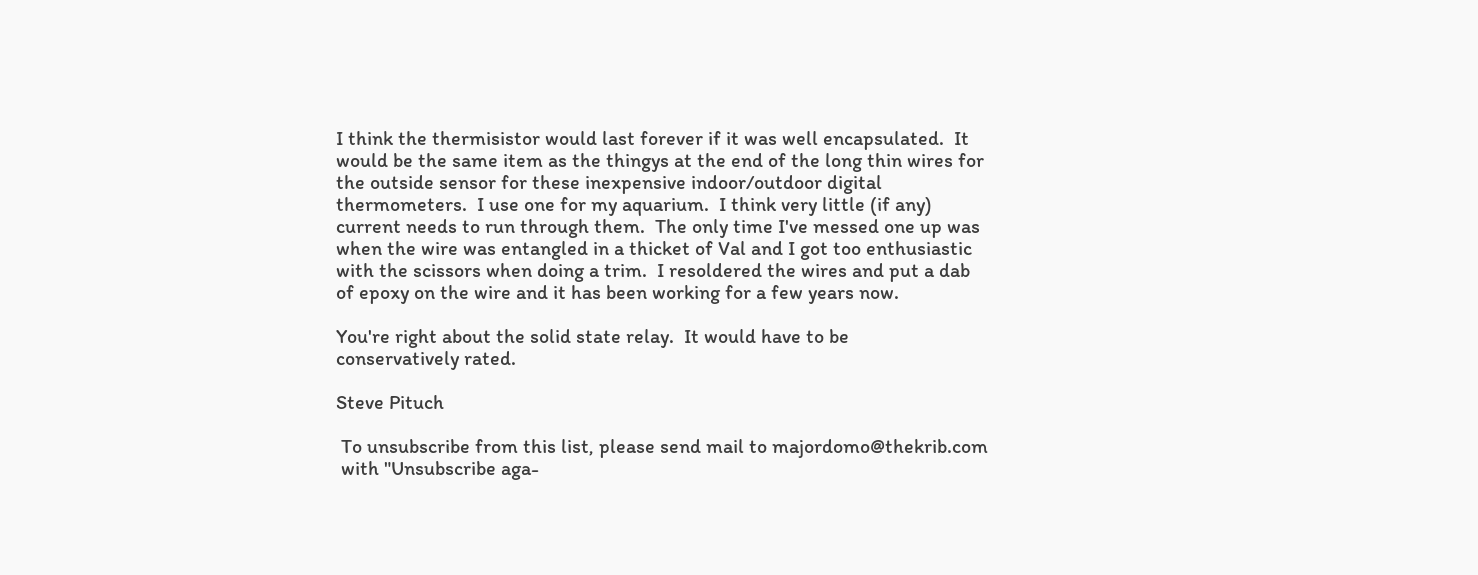I think the thermisistor would last forever if it was well encapsulated.  It
would be the same item as the thingys at the end of the long thin wires for
the outside sensor for these inexpensive indoor/outdoor digital
thermometers.  I use one for my aquarium.  I think very little (if any)
current needs to run through them.  The only time I've messed one up was
when the wire was entangled in a thicket of Val and I got too enthusiastic
with the scissors when doing a trim.  I resoldered the wires and put a dab
of epoxy on the wire and it has been working for a few years now.

You're right about the solid state relay.  It would have to be
conservatively rated.

Steve Pituch

 To unsubscribe from this list, please send mail to majordomo@thekrib.com
 with "Unsubscribe aga-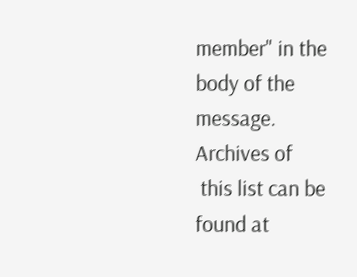member" in the body of the message.  Archives of
 this list can be found at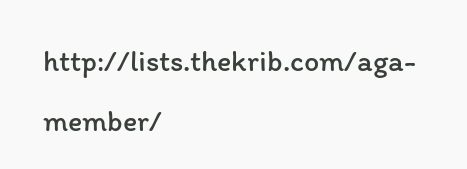http://lists.thekrib.com/aga-member/